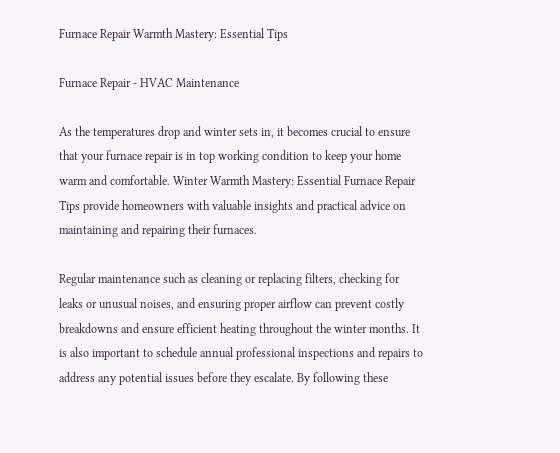Furnace Repair Warmth Mastery: Essential Tips

Furnace Repair - HVAC Maintenance

As the temperatures drop and winter sets in, it becomes crucial to ensure that your furnace repair is in top working condition to keep your home warm and comfortable. Winter Warmth Mastery: Essential Furnace Repair Tips provide homeowners with valuable insights and practical advice on maintaining and repairing their furnaces.

Regular maintenance such as cleaning or replacing filters, checking for leaks or unusual noises, and ensuring proper airflow can prevent costly breakdowns and ensure efficient heating throughout the winter months. It is also important to schedule annual professional inspections and repairs to address any potential issues before they escalate. By following these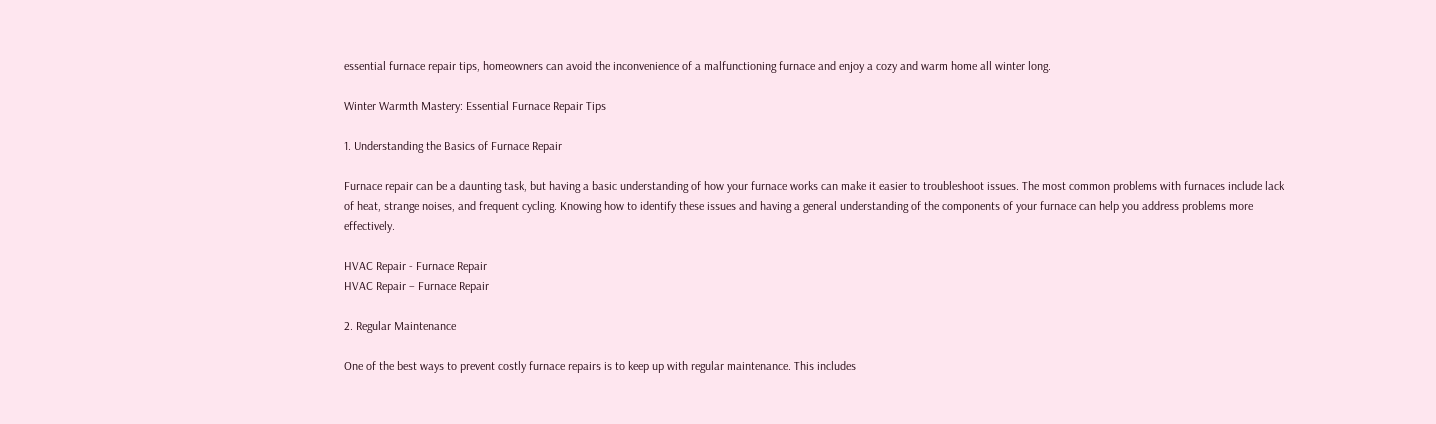essential furnace repair tips, homeowners can avoid the inconvenience of a malfunctioning furnace and enjoy a cozy and warm home all winter long.

Winter Warmth Mastery: Essential Furnace Repair Tips

1. Understanding the Basics of Furnace Repair

Furnace repair can be a daunting task, but having a basic understanding of how your furnace works can make it easier to troubleshoot issues. The most common problems with furnaces include lack of heat, strange noises, and frequent cycling. Knowing how to identify these issues and having a general understanding of the components of your furnace can help you address problems more effectively.

HVAC Repair - Furnace Repair
HVAC Repair – Furnace Repair

2. Regular Maintenance

One of the best ways to prevent costly furnace repairs is to keep up with regular maintenance. This includes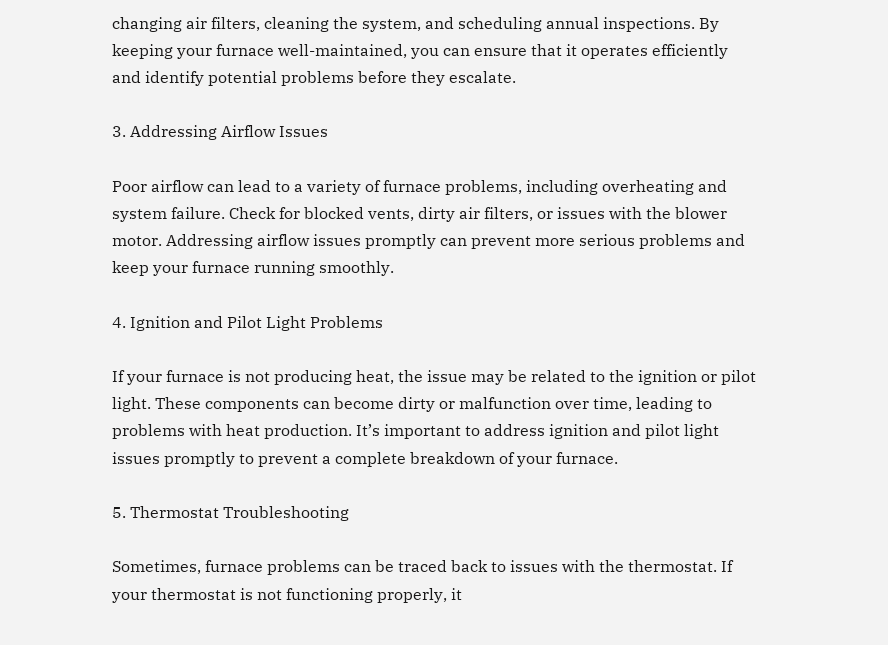changing air filters, cleaning the system, and scheduling annual inspections. By keeping your furnace well-maintained, you can ensure that it operates efficiently and identify potential problems before they escalate.

3. Addressing Airflow Issues

Poor airflow can lead to a variety of furnace problems, including overheating and system failure. Check for blocked vents, dirty air filters, or issues with the blower motor. Addressing airflow issues promptly can prevent more serious problems and keep your furnace running smoothly.

4. Ignition and Pilot Light Problems

If your furnace is not producing heat, the issue may be related to the ignition or pilot light. These components can become dirty or malfunction over time, leading to problems with heat production. It’s important to address ignition and pilot light issues promptly to prevent a complete breakdown of your furnace.

5. Thermostat Troubleshooting

Sometimes, furnace problems can be traced back to issues with the thermostat. If your thermostat is not functioning properly, it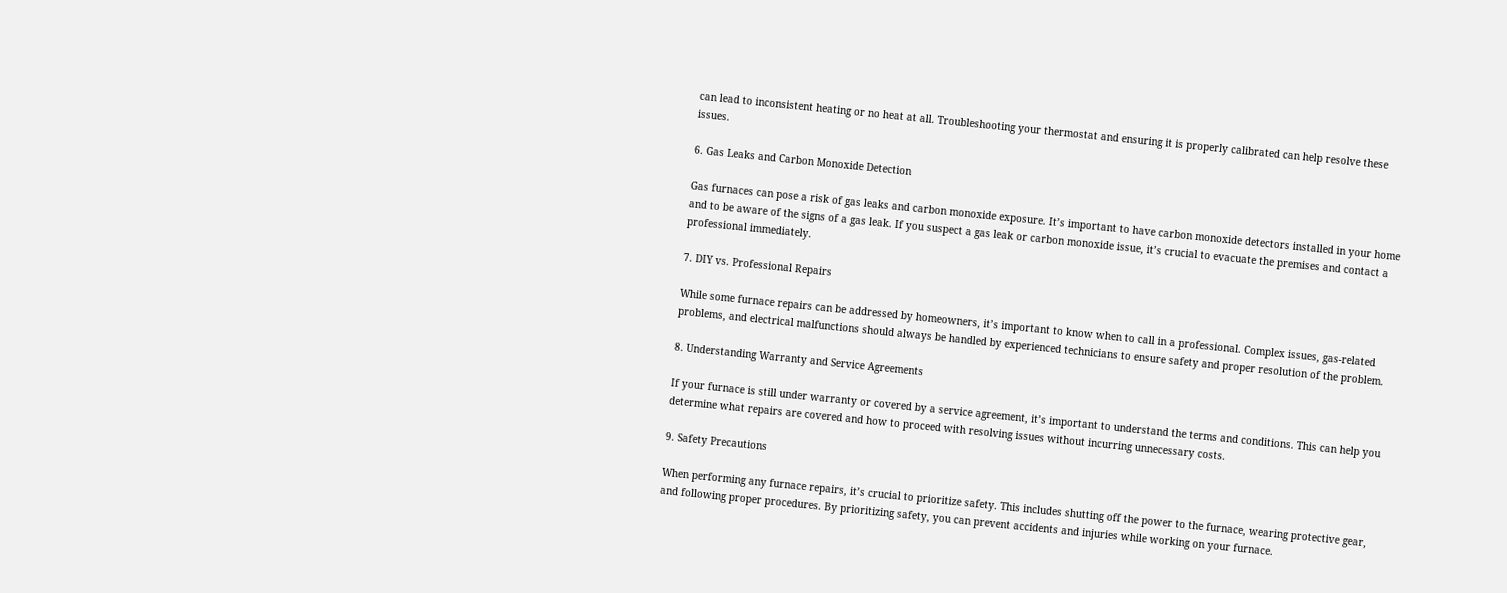can lead to inconsistent heating or no heat at all. Troubleshooting your thermostat and ensuring it is properly calibrated can help resolve these issues.

6. Gas Leaks and Carbon Monoxide Detection

Gas furnaces can pose a risk of gas leaks and carbon monoxide exposure. It’s important to have carbon monoxide detectors installed in your home and to be aware of the signs of a gas leak. If you suspect a gas leak or carbon monoxide issue, it’s crucial to evacuate the premises and contact a professional immediately.

7. DIY vs. Professional Repairs

While some furnace repairs can be addressed by homeowners, it’s important to know when to call in a professional. Complex issues, gas-related problems, and electrical malfunctions should always be handled by experienced technicians to ensure safety and proper resolution of the problem.

8. Understanding Warranty and Service Agreements

If your furnace is still under warranty or covered by a service agreement, it’s important to understand the terms and conditions. This can help you determine what repairs are covered and how to proceed with resolving issues without incurring unnecessary costs.

9. Safety Precautions

When performing any furnace repairs, it’s crucial to prioritize safety. This includes shutting off the power to the furnace, wearing protective gear, and following proper procedures. By prioritizing safety, you can prevent accidents and injuries while working on your furnace.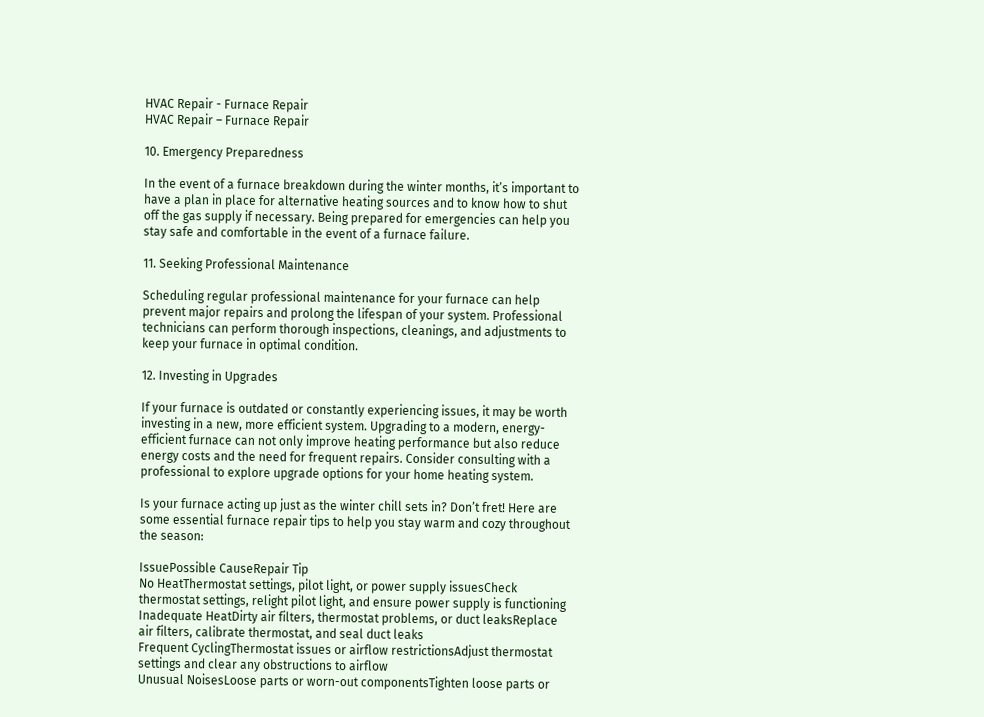HVAC Repair - Furnace Repair
HVAC Repair – Furnace Repair

10. Emergency Preparedness

In the event of a furnace breakdown during the winter months, it’s important to have a plan in place for alternative heating sources and to know how to shut off the gas supply if necessary. Being prepared for emergencies can help you stay safe and comfortable in the event of a furnace failure.

11. Seeking Professional Maintenance

Scheduling regular professional maintenance for your furnace can help prevent major repairs and prolong the lifespan of your system. Professional technicians can perform thorough inspections, cleanings, and adjustments to keep your furnace in optimal condition.

12. Investing in Upgrades

If your furnace is outdated or constantly experiencing issues, it may be worth investing in a new, more efficient system. Upgrading to a modern, energy-efficient furnace can not only improve heating performance but also reduce energy costs and the need for frequent repairs. Consider consulting with a professional to explore upgrade options for your home heating system.

Is your furnace acting up just as the winter chill sets in? Don’t fret! Here are some essential furnace repair tips to help you stay warm and cozy throughout the season:

IssuePossible CauseRepair Tip
No HeatThermostat settings, pilot light, or power supply issuesCheck thermostat settings, relight pilot light, and ensure power supply is functioning
Inadequate HeatDirty air filters, thermostat problems, or duct leaksReplace air filters, calibrate thermostat, and seal duct leaks
Frequent CyclingThermostat issues or airflow restrictionsAdjust thermostat settings and clear any obstructions to airflow
Unusual NoisesLoose parts or worn-out componentsTighten loose parts or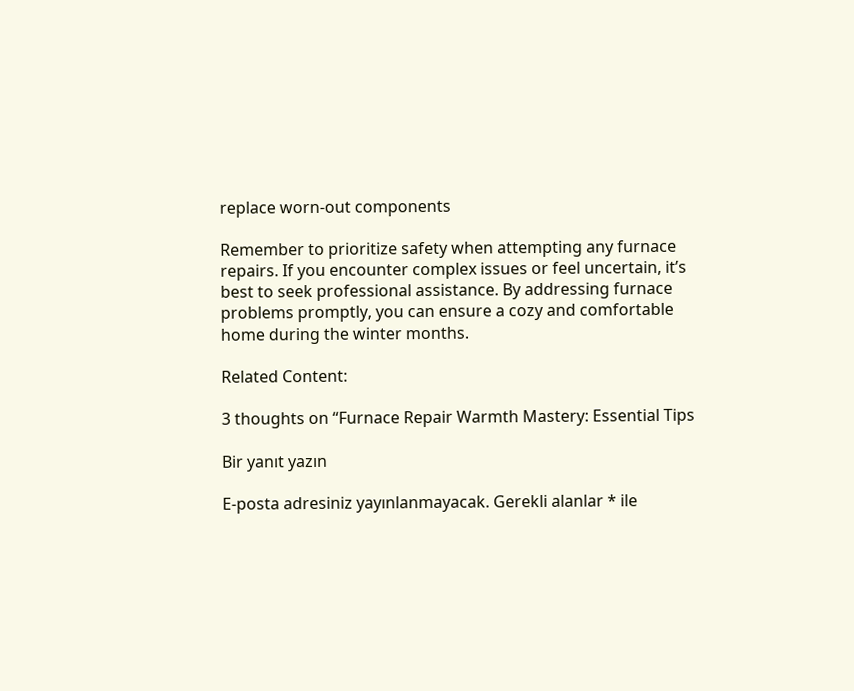replace worn-out components

Remember to prioritize safety when attempting any furnace repairs. If you encounter complex issues or feel uncertain, it’s best to seek professional assistance. By addressing furnace problems promptly, you can ensure a cozy and comfortable home during the winter months.

Related Content:

3 thoughts on “Furnace Repair Warmth Mastery: Essential Tips

Bir yanıt yazın

E-posta adresiniz yayınlanmayacak. Gerekli alanlar * ile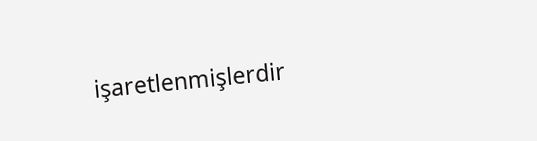işaretlenmişlerdir